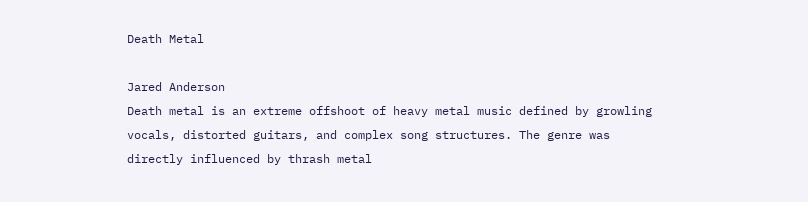Death Metal

Jared Anderson
Death metal is an extreme offshoot of heavy metal music defined by growling vocals, distorted guitars, and complex song structures. The genre was directly influenced by thrash metal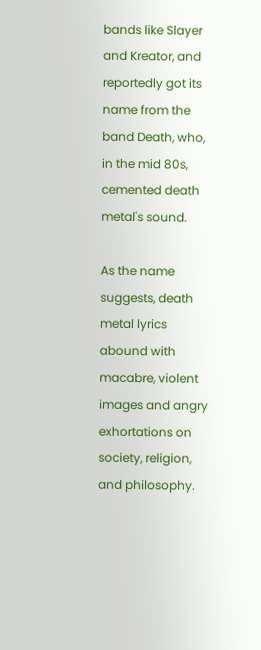bands like Slayer and Kreator, and reportedly got its name from the band Death, who, in the mid 80s, cemented death metal's sound.

As the name suggests, death metal lyrics abound with macabre, violent images and angry exhortations on society, religion, and philosophy.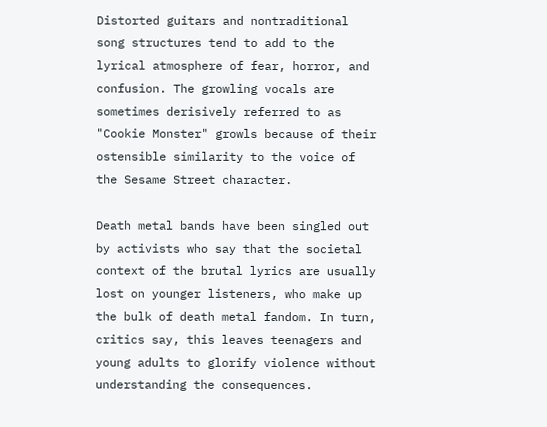Distorted guitars and nontraditional song structures tend to add to the lyrical atmosphere of fear, horror, and confusion. The growling vocals are sometimes derisively referred to as "Cookie Monster" growls because of their ostensible similarity to the voice of the Sesame Street character.

Death metal bands have been singled out by activists who say that the societal context of the brutal lyrics are usually lost on younger listeners, who make up the bulk of death metal fandom. In turn, critics say, this leaves teenagers and young adults to glorify violence without understanding the consequences.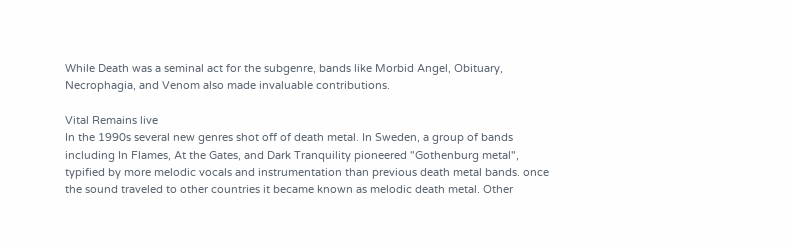While Death was a seminal act for the subgenre, bands like Morbid Angel, Obituary, Necrophagia, and Venom also made invaluable contributions.

Vital Remains live
In the 1990s several new genres shot off of death metal. In Sweden, a group of bands including In Flames, At the Gates, and Dark Tranquility pioneered "Gothenburg metal", typified by more melodic vocals and instrumentation than previous death metal bands. once the sound traveled to other countries it became known as melodic death metal. Other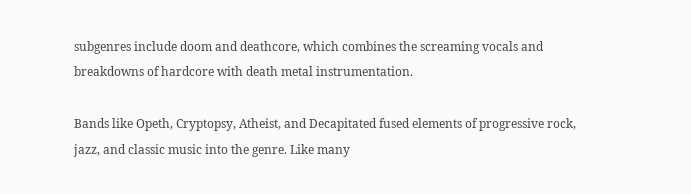subgenres include doom and deathcore, which combines the screaming vocals and breakdowns of hardcore with death metal instrumentation.

Bands like Opeth, Cryptopsy, Atheist, and Decapitated fused elements of progressive rock, jazz, and classic music into the genre. Like many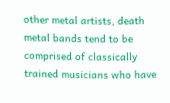other metal artists, death metal bands tend to be comprised of classically trained musicians who have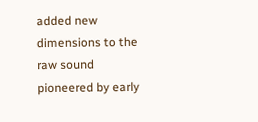added new dimensions to the raw sound pioneered by early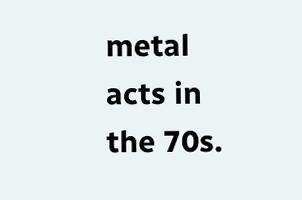metal acts in the 70s.